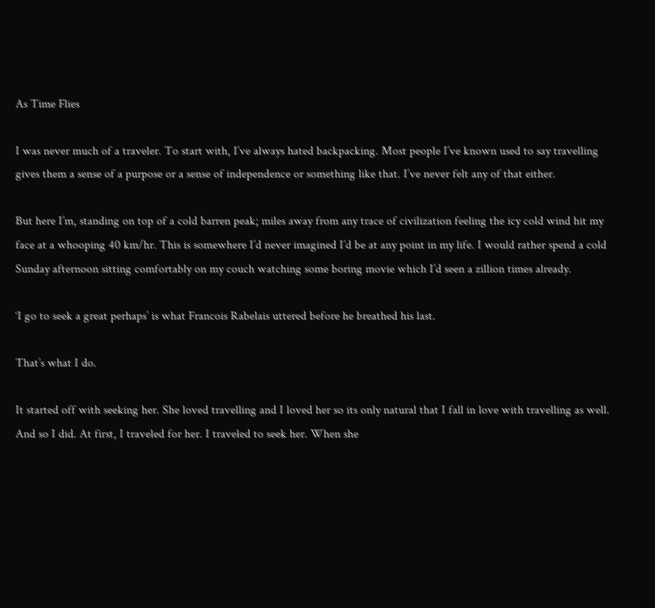As Time Flies

I was never much of a traveler. To start with, I’ve always hated backpacking. Most people I’ve known used to say travelling gives them a sense of a purpose or a sense of independence or something like that. I’ve never felt any of that either.

But here I’m, standing on top of a cold barren peak; miles away from any trace of civilization feeling the icy cold wind hit my face at a whooping 40 km/hr. This is somewhere I’d never imagined I’d be at any point in my life. I would rather spend a cold Sunday afternoon sitting comfortably on my couch watching some boring movie which I’d seen a zillion times already.

‘I go to seek a great perhaps’ is what Francois Rabelais uttered before he breathed his last.

That’s what I do.

It started off with seeking her. She loved travelling and I loved her so its only natural that I fall in love with travelling as well. And so I did. At first, I traveled for her. I traveled to seek her. When she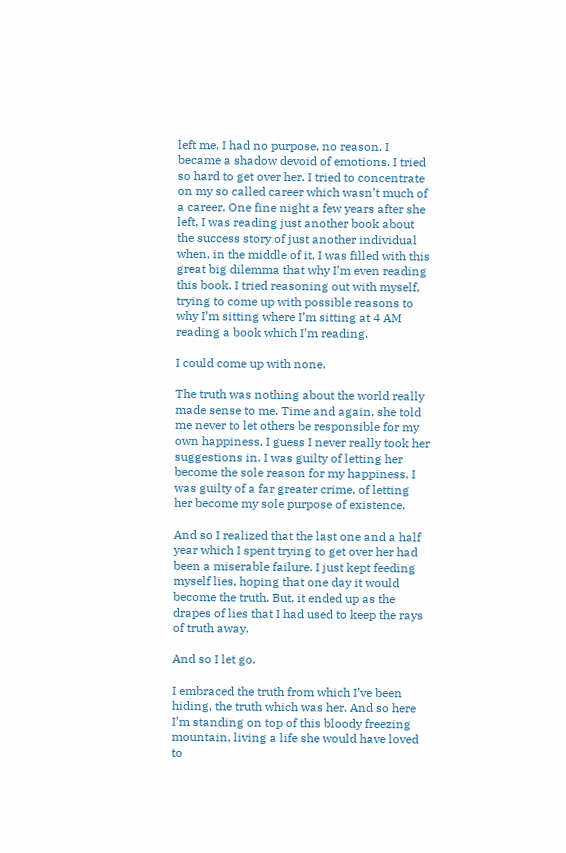left me, I had no purpose, no reason. I became a shadow devoid of emotions. I tried so hard to get over her. I tried to concentrate on my so called career which wasn’t much of a career. One fine night a few years after she left, I was reading just another book about the success story of just another individual when, in the middle of it, I was filled with this great big dilemma that why I’m even reading this book. I tried reasoning out with myself, trying to come up with possible reasons to why I’m sitting where I’m sitting at 4 AM reading a book which I’m reading.

I could come up with none.

The truth was nothing about the world really made sense to me. Time and again, she told me never to let others be responsible for my own happiness. I guess I never really took her suggestions in. I was guilty of letting her become the sole reason for my happiness. I was guilty of a far greater crime, of letting her become my sole purpose of existence.

And so I realized that the last one and a half year which I spent trying to get over her had been a miserable failure. I just kept feeding myself lies, hoping that one day it would become the truth. But, it ended up as the drapes of lies that I had used to keep the rays of truth away.

And so I let go.

I embraced the truth from which I’ve been hiding, the truth which was her. And so here I’m standing on top of this bloody freezing mountain, living a life she would have loved to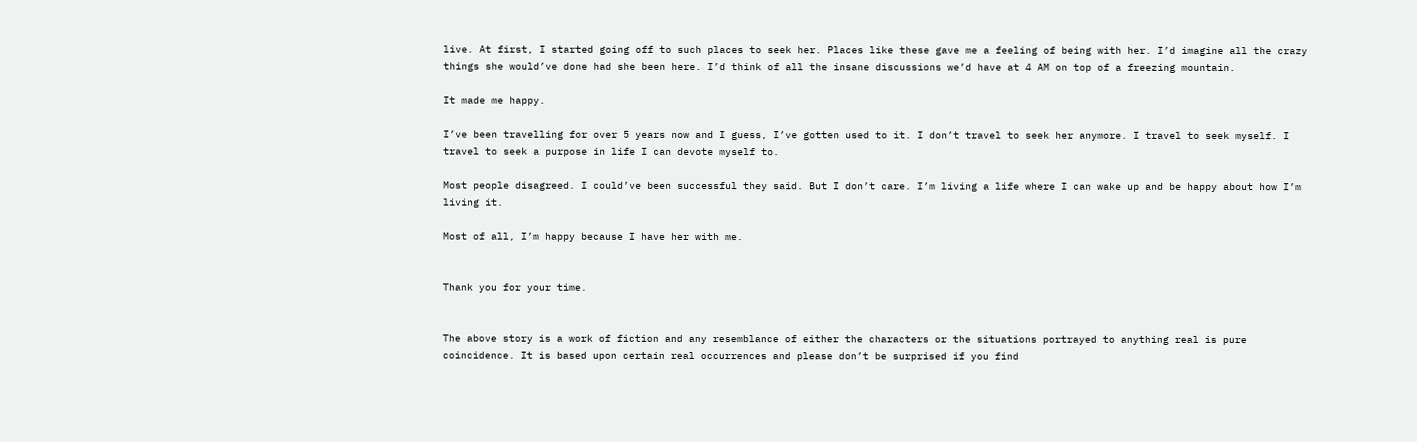live. At first, I started going off to such places to seek her. Places like these gave me a feeling of being with her. I’d imagine all the crazy things she would’ve done had she been here. I’d think of all the insane discussions we’d have at 4 AM on top of a freezing mountain.

It made me happy.

I’ve been travelling for over 5 years now and I guess, I’ve gotten used to it. I don’t travel to seek her anymore. I travel to seek myself. I travel to seek a purpose in life I can devote myself to.

Most people disagreed. I could’ve been successful they said. But I don’t care. I’m living a life where I can wake up and be happy about how I’m living it.

Most of all, I’m happy because I have her with me.


Thank you for your time.


The above story is a work of fiction and any resemblance of either the characters or the situations portrayed to anything real is pure coincidence. It is based upon certain real occurrences and please don’t be surprised if you find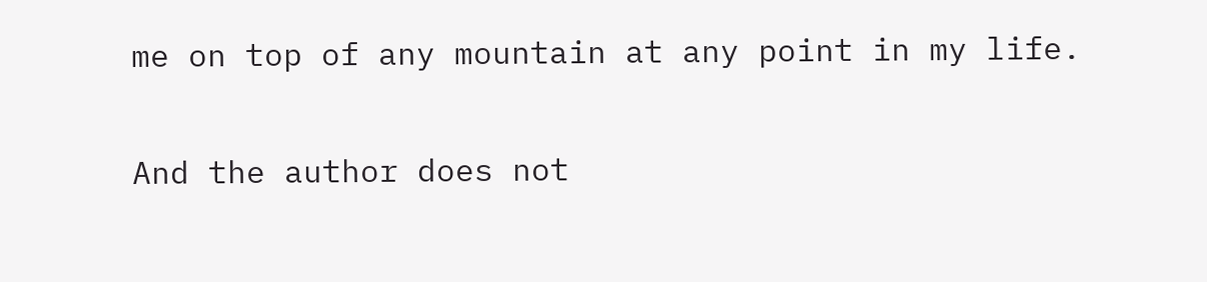me on top of any mountain at any point in my life.

And the author does not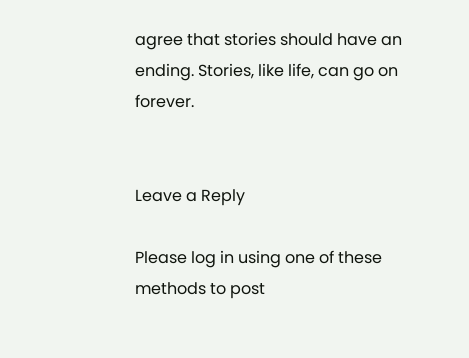agree that stories should have an ending. Stories, like life, can go on forever.


Leave a Reply

Please log in using one of these methods to post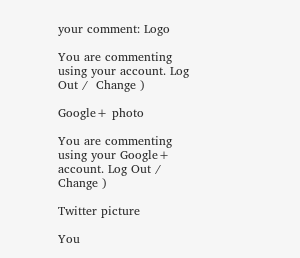your comment: Logo

You are commenting using your account. Log Out /  Change )

Google+ photo

You are commenting using your Google+ account. Log Out /  Change )

Twitter picture

You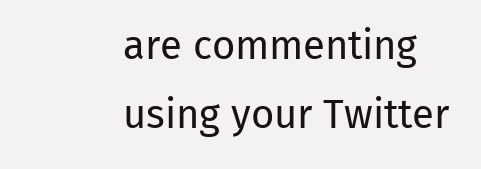are commenting using your Twitter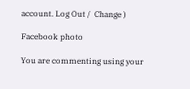account. Log Out /  Change )

Facebook photo

You are commenting using your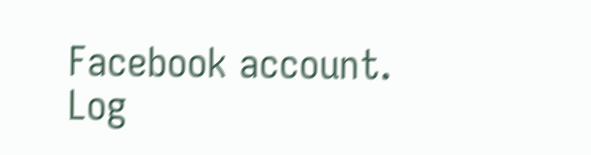Facebook account. Log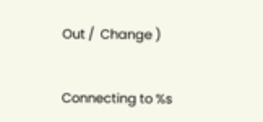Out /  Change )


Connecting to %s